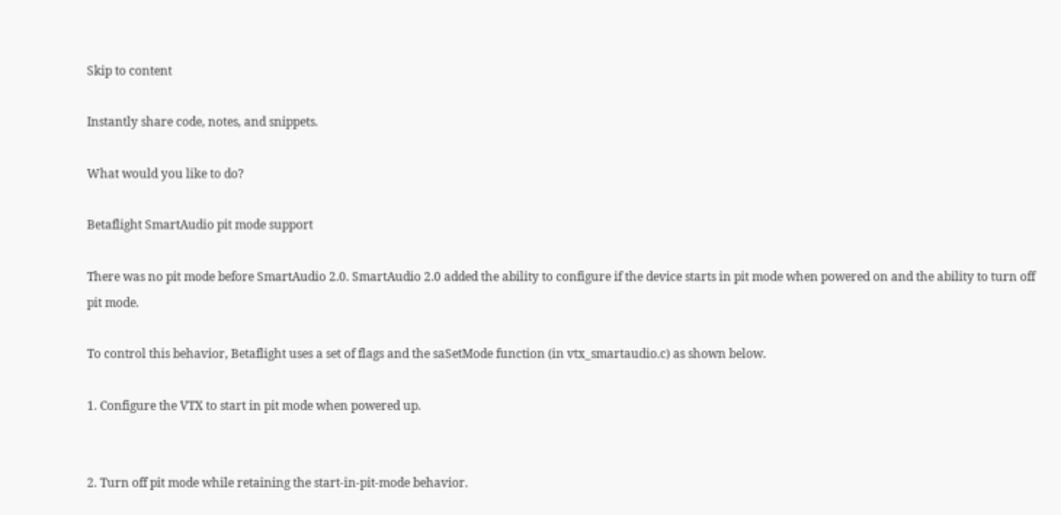Skip to content

Instantly share code, notes, and snippets.

What would you like to do?

Betaflight SmartAudio pit mode support

There was no pit mode before SmartAudio 2.0. SmartAudio 2.0 added the ability to configure if the device starts in pit mode when powered on and the ability to turn off pit mode.

To control this behavior, Betaflight uses a set of flags and the saSetMode function (in vtx_smartaudio.c) as shown below.

1. Configure the VTX to start in pit mode when powered up.


2. Turn off pit mode while retaining the start-in-pit-mode behavior.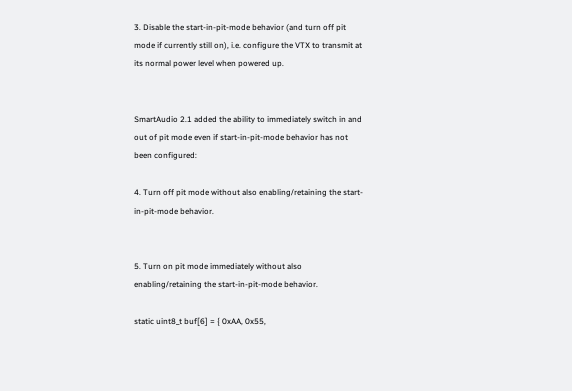3. Disable the start-in-pit-mode behavior (and turn off pit mode if currently still on), i.e. configure the VTX to transmit at its normal power level when powered up.


SmartAudio 2.1 added the ability to immediately switch in and out of pit mode even if start-in-pit-mode behavior has not been configured:

4. Turn off pit mode without also enabling/retaining the start-in-pit-mode behavior.


5. Turn on pit mode immediately without also enabling/retaining the start-in-pit-mode behavior.

static uint8_t buf[6] = { 0xAA, 0x55,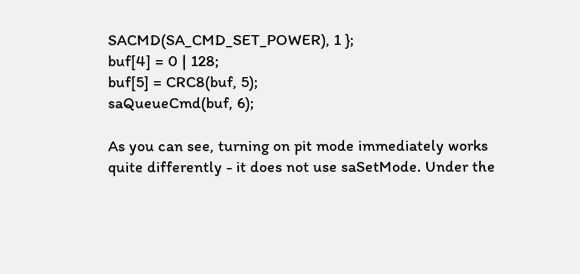SACMD(SA_CMD_SET_POWER), 1 };
buf[4] = 0 | 128;
buf[5] = CRC8(buf, 5);
saQueueCmd(buf, 6);

As you can see, turning on pit mode immediately works quite differently - it does not use saSetMode. Under the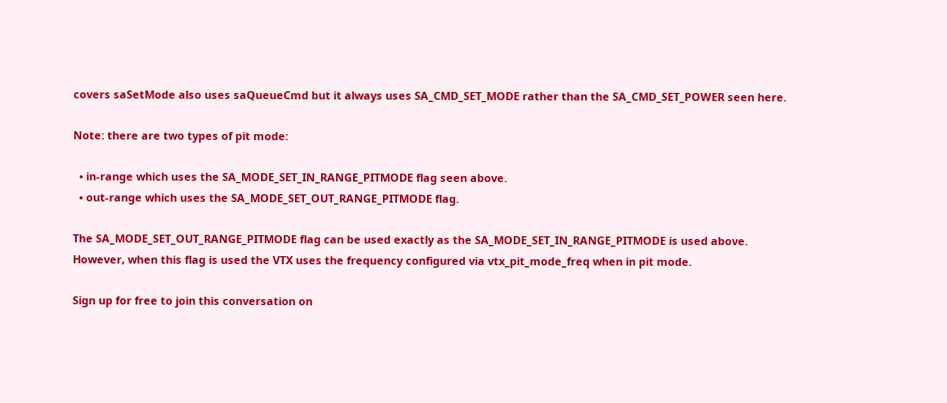covers saSetMode also uses saQueueCmd but it always uses SA_CMD_SET_MODE rather than the SA_CMD_SET_POWER seen here.

Note: there are two types of pit mode:

  • in-range which uses the SA_MODE_SET_IN_RANGE_PITMODE flag seen above.
  • out-range which uses the SA_MODE_SET_OUT_RANGE_PITMODE flag.

The SA_MODE_SET_OUT_RANGE_PITMODE flag can be used exactly as the SA_MODE_SET_IN_RANGE_PITMODE is used above. However, when this flag is used the VTX uses the frequency configured via vtx_pit_mode_freq when in pit mode.

Sign up for free to join this conversation on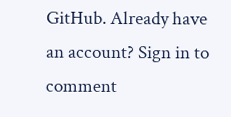GitHub. Already have an account? Sign in to comment